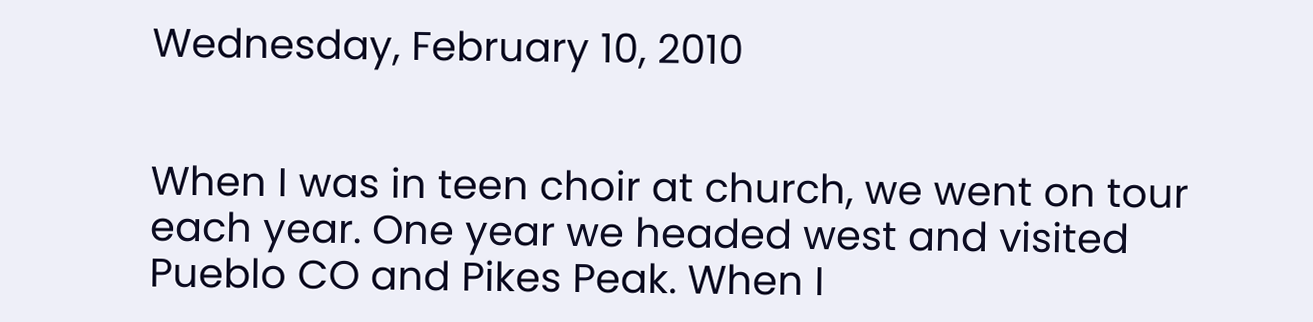Wednesday, February 10, 2010


When I was in teen choir at church, we went on tour each year. One year we headed west and visited Pueblo CO and Pikes Peak. When I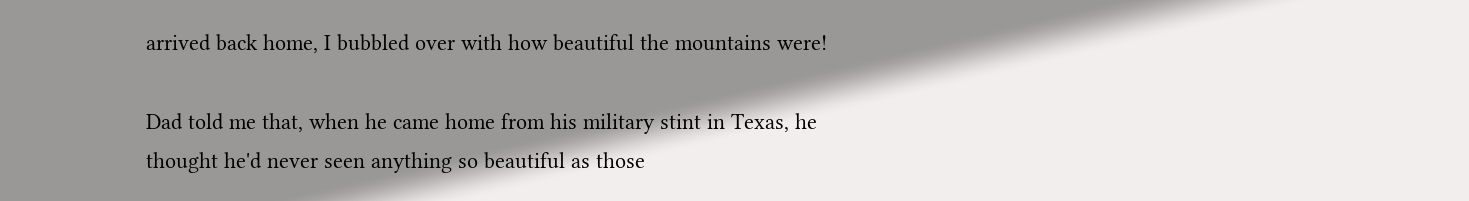arrived back home, I bubbled over with how beautiful the mountains were!

Dad told me that, when he came home from his military stint in Texas, he thought he'd never seen anything so beautiful as those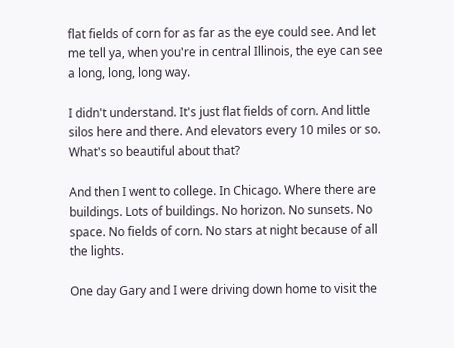flat fields of corn for as far as the eye could see. And let me tell ya, when you're in central Illinois, the eye can see a long, long, long way.

I didn't understand. It's just flat fields of corn. And little silos here and there. And elevators every 10 miles or so. What's so beautiful about that?

And then I went to college. In Chicago. Where there are buildings. Lots of buildings. No horizon. No sunsets. No space. No fields of corn. No stars at night because of all the lights.

One day Gary and I were driving down home to visit the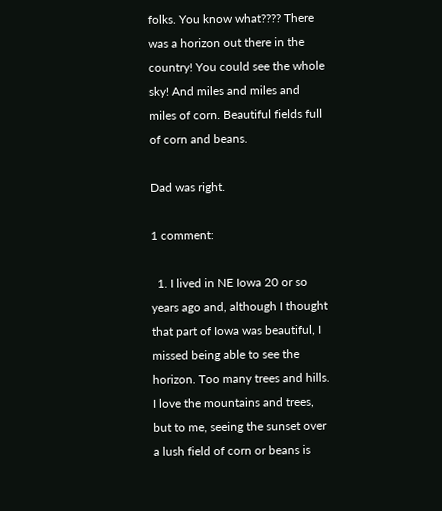folks. You know what???? There was a horizon out there in the country! You could see the whole sky! And miles and miles and miles of corn. Beautiful fields full of corn and beans.

Dad was right.

1 comment:

  1. I lived in NE Iowa 20 or so years ago and, although I thought that part of Iowa was beautiful, I missed being able to see the horizon. Too many trees and hills. I love the mountains and trees, but to me, seeing the sunset over a lush field of corn or beans is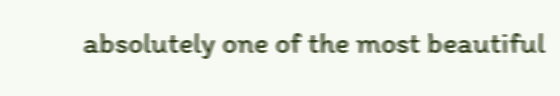absolutely one of the most beautiful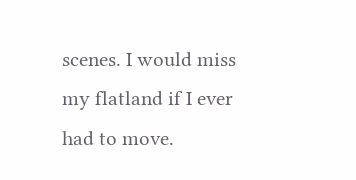scenes. I would miss my flatland if I ever had to move.